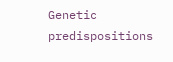Genetic predispositions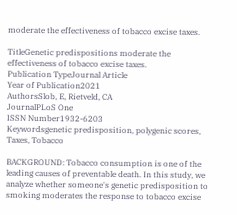moderate the effectiveness of tobacco excise taxes.

TitleGenetic predispositions moderate the effectiveness of tobacco excise taxes.
Publication TypeJournal Article
Year of Publication2021
AuthorsSlob, E, Rietveld, CA
JournalPLoS One
ISSN Number1932-6203
Keywordsgenetic predisposition, polygenic scores, Taxes, Tobacco

BACKGROUND: Tobacco consumption is one of the leading causes of preventable death. In this study, we analyze whether someone's genetic predisposition to smoking moderates the response to tobacco excise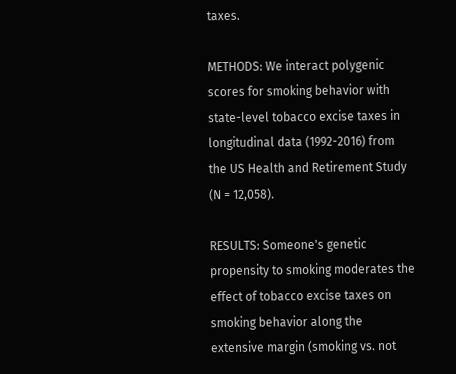taxes.

METHODS: We interact polygenic scores for smoking behavior with state-level tobacco excise taxes in longitudinal data (1992-2016) from the US Health and Retirement Study (N = 12,058).

RESULTS: Someone's genetic propensity to smoking moderates the effect of tobacco excise taxes on smoking behavior along the extensive margin (smoking vs. not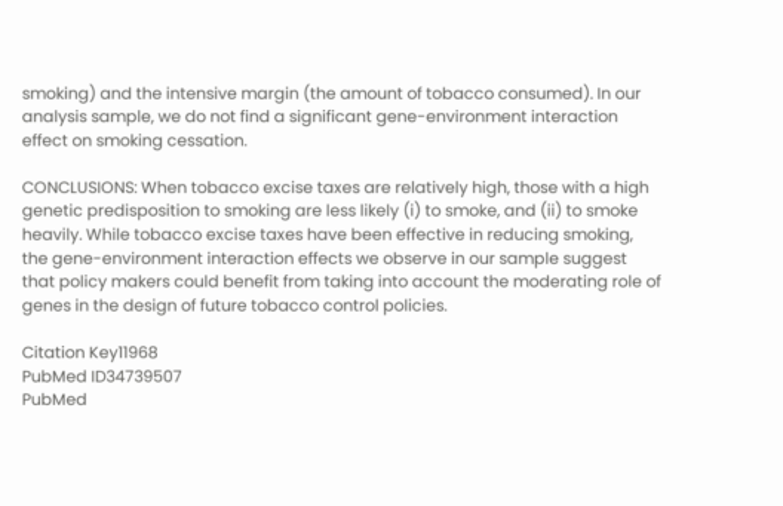smoking) and the intensive margin (the amount of tobacco consumed). In our analysis sample, we do not find a significant gene-environment interaction effect on smoking cessation.

CONCLUSIONS: When tobacco excise taxes are relatively high, those with a high genetic predisposition to smoking are less likely (i) to smoke, and (ii) to smoke heavily. While tobacco excise taxes have been effective in reducing smoking, the gene-environment interaction effects we observe in our sample suggest that policy makers could benefit from taking into account the moderating role of genes in the design of future tobacco control policies.

Citation Key11968
PubMed ID34739507
PubMed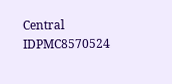Central IDPMC8570524